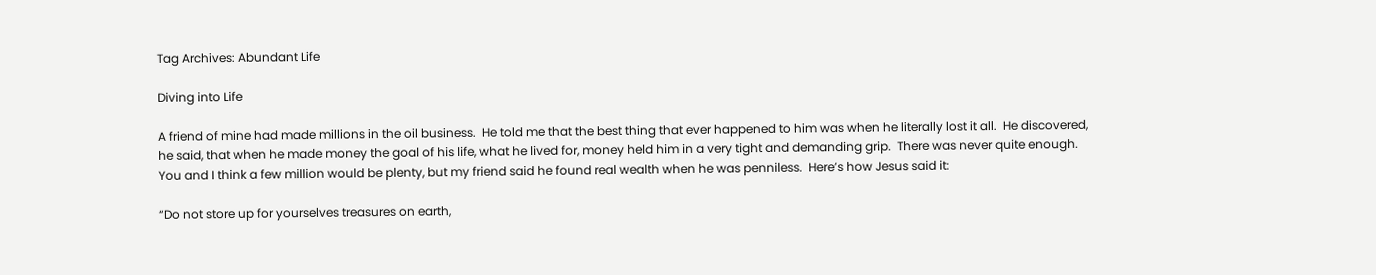Tag Archives: Abundant Life

Diving into Life

A friend of mine had made millions in the oil business.  He told me that the best thing that ever happened to him was when he literally lost it all.  He discovered, he said, that when he made money the goal of his life, what he lived for, money held him in a very tight and demanding grip.  There was never quite enough. You and I think a few million would be plenty, but my friend said he found real wealth when he was penniless.  Here’s how Jesus said it:

“Do not store up for yourselves treasures on earth,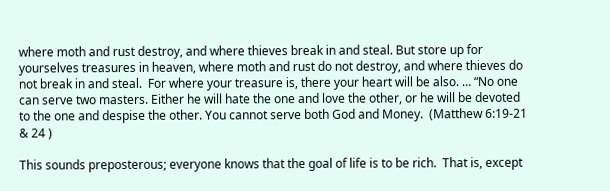where moth and rust destroy, and where thieves break in and steal. But store up for yourselves treasures in heaven, where moth and rust do not destroy, and where thieves do not break in and steal.  For where your treasure is, there your heart will be also. … “No one can serve two masters. Either he will hate the one and love the other, or he will be devoted to the one and despise the other. You cannot serve both God and Money.  (Matthew 6:19-21 & 24 )

This sounds preposterous; everyone knows that the goal of life is to be rich.  That is, except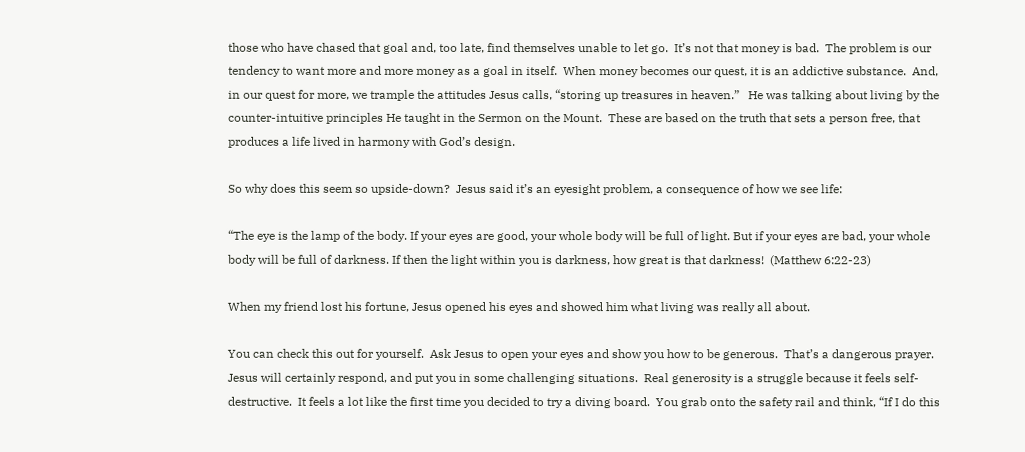those who have chased that goal and, too late, find themselves unable to let go.  It’s not that money is bad.  The problem is our tendency to want more and more money as a goal in itself.  When money becomes our quest, it is an addictive substance.  And, in our quest for more, we trample the attitudes Jesus calls, “storing up treasures in heaven.”   He was talking about living by the counter-intuitive principles He taught in the Sermon on the Mount.  These are based on the truth that sets a person free, that produces a life lived in harmony with God’s design.

So why does this seem so upside-down?  Jesus said it’s an eyesight problem, a consequence of how we see life:

“The eye is the lamp of the body. If your eyes are good, your whole body will be full of light. But if your eyes are bad, your whole body will be full of darkness. If then the light within you is darkness, how great is that darkness!  (Matthew 6:22-23)

When my friend lost his fortune, Jesus opened his eyes and showed him what living was really all about.

You can check this out for yourself.  Ask Jesus to open your eyes and show you how to be generous.  That’s a dangerous prayer. Jesus will certainly respond, and put you in some challenging situations.  Real generosity is a struggle because it feels self-destructive.  It feels a lot like the first time you decided to try a diving board.  You grab onto the safety rail and think, “If I do this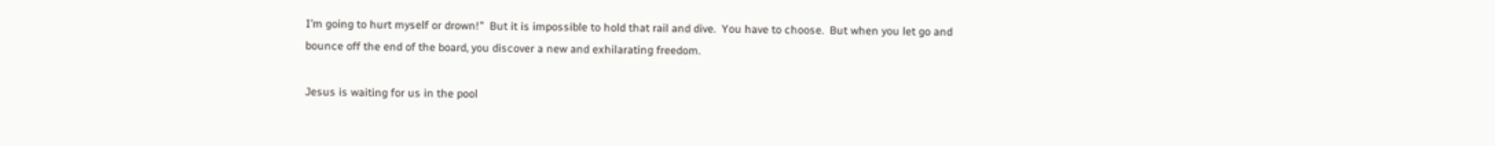I’m going to hurt myself or drown!”  But it is impossible to hold that rail and dive.  You have to choose.  But when you let go and bounce off the end of the board, you discover a new and exhilarating freedom.

Jesus is waiting for us in the pool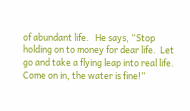of abundant life.   He says, “Stop holding on to money for dear life.  Let go and take a flying leap into real life.  Come on in, the water is fine!”